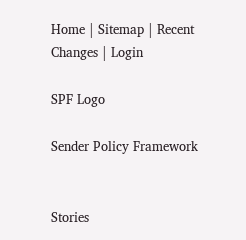Home | Sitemap | Recent Changes | Login

SPF Logo

Sender Policy Framework


Stories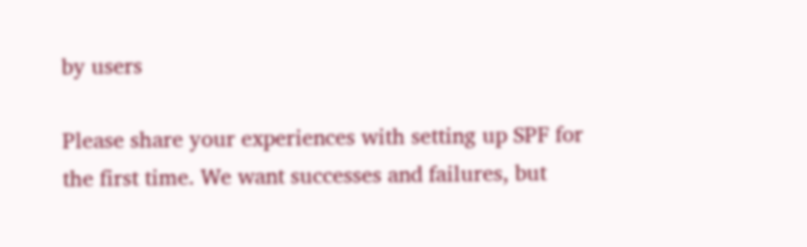by users

Please share your experiences with setting up SPF for the first time. We want successes and failures, but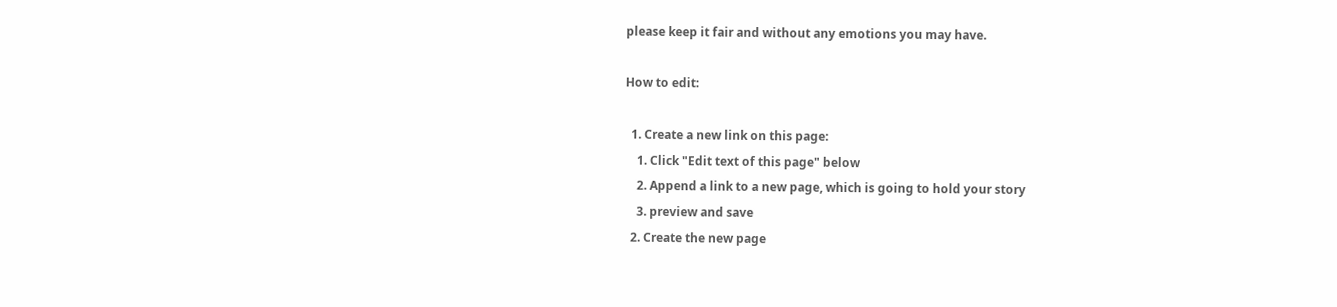please keep it fair and without any emotions you may have.

How to edit:

  1. Create a new link on this page:
    1. Click "Edit text of this page" below
    2. Append a link to a new page, which is going to hold your story
    3. preview and save
  2. Create the new page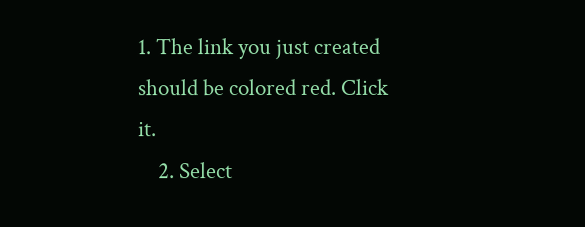1. The link you just created should be colored red. Click it.
    2. Select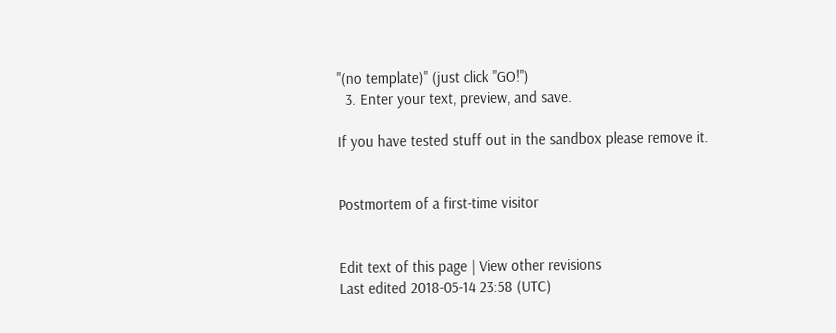"(no template)" (just click "GO!")
  3. Enter your text, preview, and save.

If you have tested stuff out in the sandbox please remove it.


Postmortem of a first-time visitor


Edit text of this page | View other revisions
Last edited 2018-05-14 23:58 (UTC)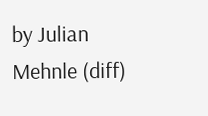by Julian Mehnle (diff)